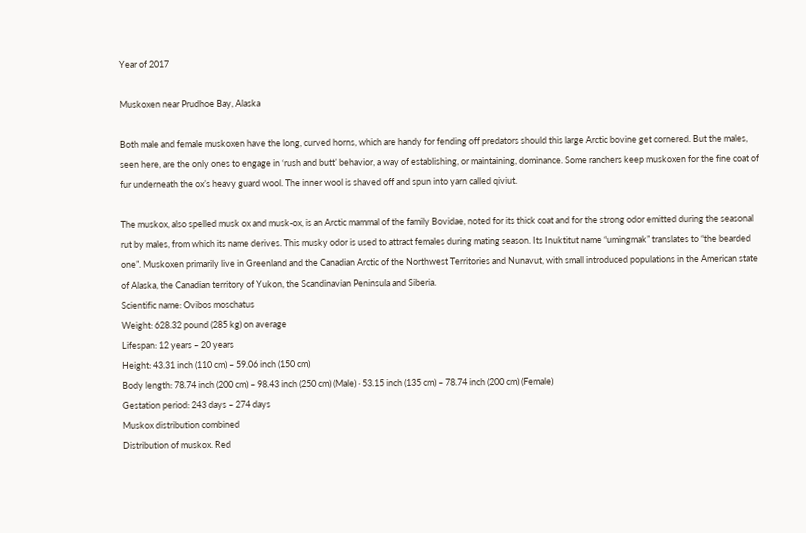Year of 2017

Muskoxen near Prudhoe Bay, Alaska

Both male and female muskoxen have the long, curved horns, which are handy for fending off predators should this large Arctic bovine get cornered. But the males, seen here, are the only ones to engage in ‘rush and butt’ behavior, a way of establishing, or maintaining, dominance. Some ranchers keep muskoxen for the fine coat of fur underneath the ox’s heavy guard wool. The inner wool is shaved off and spun into yarn called qiviut.

The muskox, also spelled musk ox and musk-ox, is an Arctic mammal of the family Bovidae, noted for its thick coat and for the strong odor emitted during the seasonal rut by males, from which its name derives. This musky odor is used to attract females during mating season. Its Inuktitut name “umingmak” translates to “the bearded one”. Muskoxen primarily live in Greenland and the Canadian Arctic of the Northwest Territories and Nunavut, with small introduced populations in the American state of Alaska, the Canadian territory of Yukon, the Scandinavian Peninsula and Siberia.
Scientific name: Ovibos moschatus
Weight: 628.32 pound (285 kg) on average
Lifespan: 12 years – 20 years
Height: 43.31 inch (110 cm) – 59.06 inch (150 cm)
Body length: 78.74 inch (200 cm) – 98.43 inch (250 cm) (Male) · 53.15 inch (135 cm) – 78.74 inch (200 cm) (Female)
Gestation period: 243 days – 274 days
Muskox distribution combined
Distribution of muskox. Red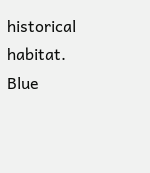historical habitat. Blue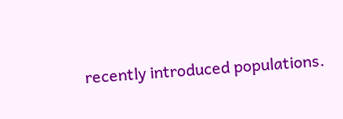recently introduced populations.